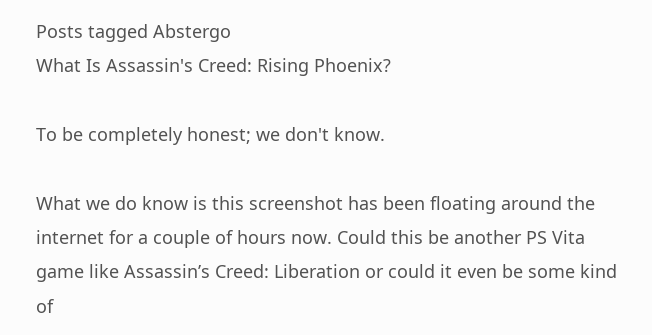Posts tagged Abstergo
What Is Assassin's Creed: Rising Phoenix?

To be completely honest; we don't know.

What we do know is this screenshot has been floating around the internet for a couple of hours now. Could this be another PS Vita game like Assassin’s Creed: Liberation or could it even be some kind of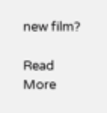new film?

Read More